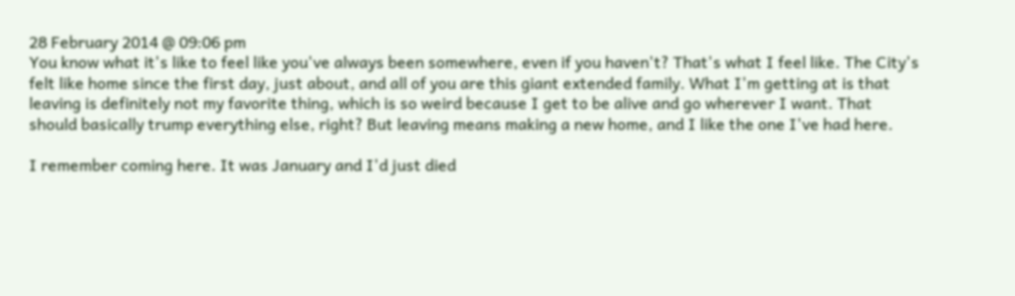28 February 2014 @ 09:06 pm
You know what it's like to feel like you've always been somewhere, even if you haven't? That's what I feel like. The City's felt like home since the first day, just about, and all of you are this giant extended family. What I'm getting at is that leaving is definitely not my favorite thing, which is so weird because I get to be alive and go wherever I want. That should basically trump everything else, right? But leaving means making a new home, and I like the one I've had here.

I remember coming here. It was January and I'd just died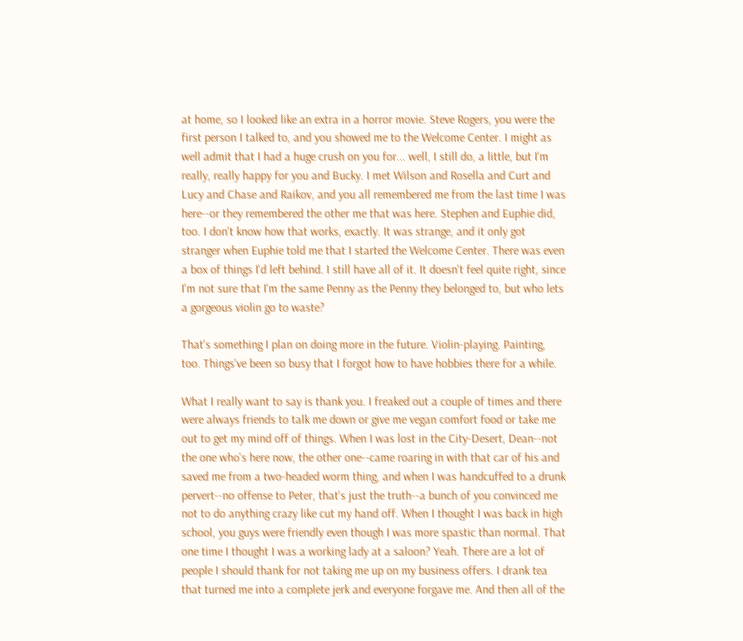at home, so I looked like an extra in a horror movie. Steve Rogers, you were the first person I talked to, and you showed me to the Welcome Center. I might as well admit that I had a huge crush on you for... well, I still do, a little, but I'm really, really happy for you and Bucky. I met Wilson and Rosella and Curt and Lucy and Chase and Raikov, and you all remembered me from the last time I was here--or they remembered the other me that was here. Stephen and Euphie did, too. I don't know how that works, exactly. It was strange, and it only got stranger when Euphie told me that I started the Welcome Center. There was even a box of things I'd left behind. I still have all of it. It doesn't feel quite right, since I'm not sure that I'm the same Penny as the Penny they belonged to, but who lets a gorgeous violin go to waste?

That's something I plan on doing more in the future. Violin-playing. Painting, too. Things've been so busy that I forgot how to have hobbies there for a while.

What I really want to say is thank you. I freaked out a couple of times and there were always friends to talk me down or give me vegan comfort food or take me out to get my mind off of things. When I was lost in the City-Desert, Dean--not the one who's here now, the other one--came roaring in with that car of his and saved me from a two-headed worm thing, and when I was handcuffed to a drunk pervert--no offense to Peter, that's just the truth--a bunch of you convinced me not to do anything crazy like cut my hand off. When I thought I was back in high school, you guys were friendly even though I was more spastic than normal. That one time I thought I was a working lady at a saloon? Yeah. There are a lot of people I should thank for not taking me up on my business offers. I drank tea that turned me into a complete jerk and everyone forgave me. And then all of the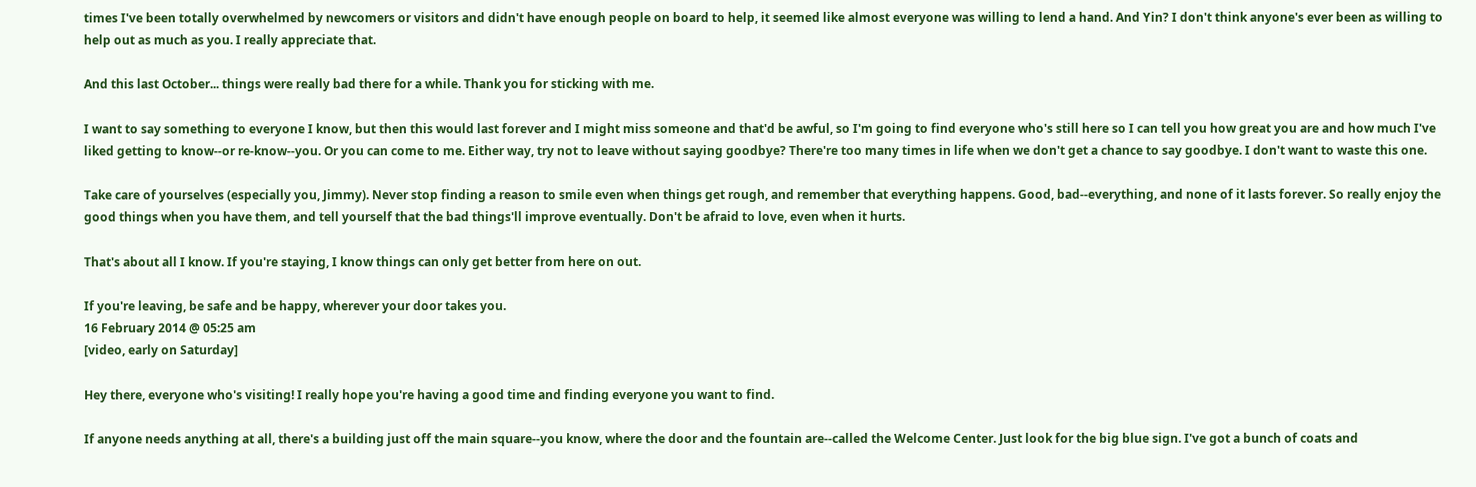times I've been totally overwhelmed by newcomers or visitors and didn't have enough people on board to help, it seemed like almost everyone was willing to lend a hand. And Yin? I don't think anyone's ever been as willing to help out as much as you. I really appreciate that.

And this last October... things were really bad there for a while. Thank you for sticking with me.

I want to say something to everyone I know, but then this would last forever and I might miss someone and that'd be awful, so I'm going to find everyone who's still here so I can tell you how great you are and how much I've liked getting to know--or re-know--you. Or you can come to me. Either way, try not to leave without saying goodbye? There're too many times in life when we don't get a chance to say goodbye. I don't want to waste this one.

Take care of yourselves (especially you, Jimmy). Never stop finding a reason to smile even when things get rough, and remember that everything happens. Good, bad--everything, and none of it lasts forever. So really enjoy the good things when you have them, and tell yourself that the bad things'll improve eventually. Don't be afraid to love, even when it hurts.

That's about all I know. If you're staying, I know things can only get better from here on out.

If you're leaving, be safe and be happy, wherever your door takes you.
16 February 2014 @ 05:25 am
[video, early on Saturday]

Hey there, everyone who's visiting! I really hope you're having a good time and finding everyone you want to find.

If anyone needs anything at all, there's a building just off the main square--you know, where the door and the fountain are--called the Welcome Center. Just look for the big blue sign. I've got a bunch of coats and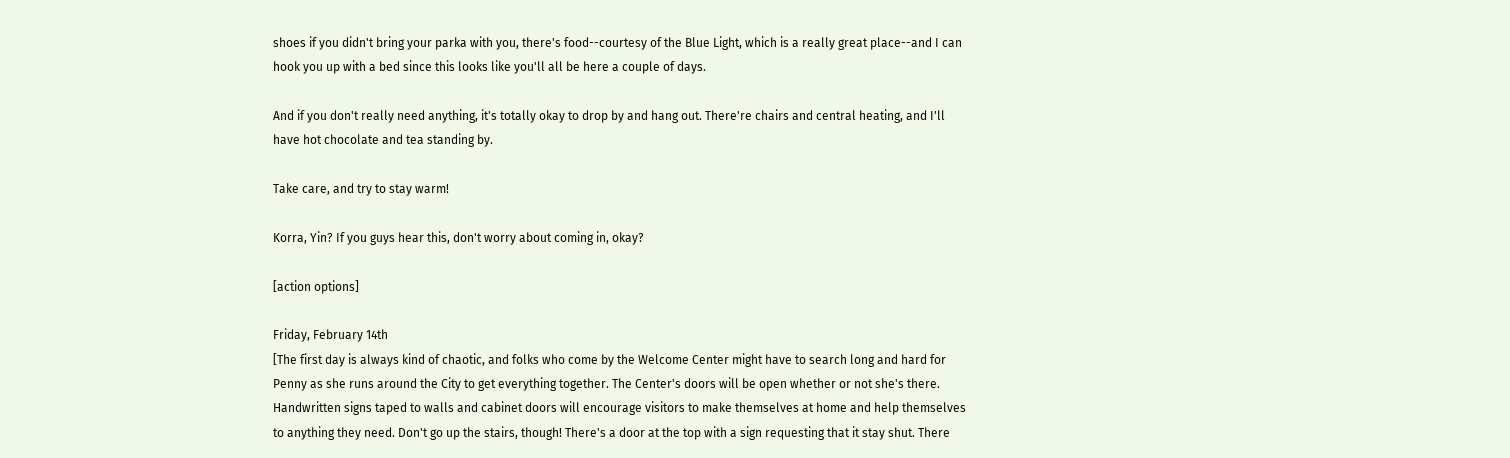shoes if you didn't bring your parka with you, there's food--courtesy of the Blue Light, which is a really great place--and I can hook you up with a bed since this looks like you'll all be here a couple of days.

And if you don't really need anything, it's totally okay to drop by and hang out. There're chairs and central heating, and I'll have hot chocolate and tea standing by.

Take care, and try to stay warm!

Korra, Yin? If you guys hear this, don't worry about coming in, okay?

[action options]

Friday, February 14th
[The first day is always kind of chaotic, and folks who come by the Welcome Center might have to search long and hard for Penny as she runs around the City to get everything together. The Center's doors will be open whether or not she's there. Handwritten signs taped to walls and cabinet doors will encourage visitors to make themselves at home and help themselves to anything they need. Don't go up the stairs, though! There's a door at the top with a sign requesting that it stay shut. There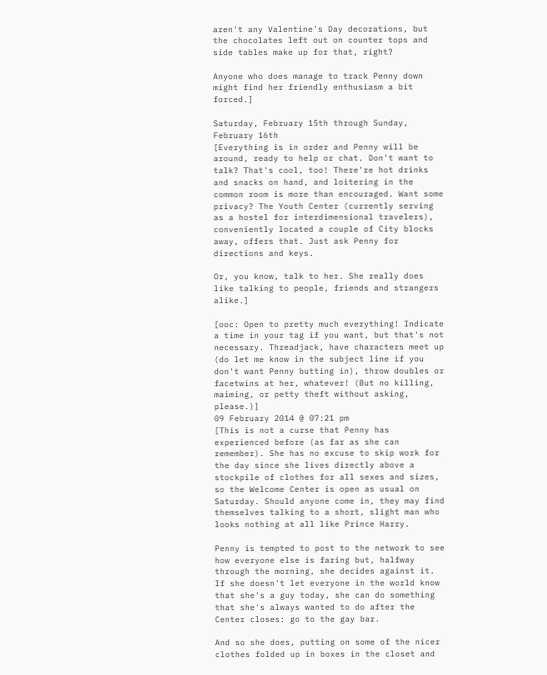aren't any Valentine's Day decorations, but the chocolates left out on counter tops and side tables make up for that, right?

Anyone who does manage to track Penny down might find her friendly enthusiasm a bit forced.]

Saturday, February 15th through Sunday, February 16th
[Everything is in order and Penny will be around, ready to help or chat. Don't want to talk? That's cool, too! There're hot drinks and snacks on hand, and loitering in the common room is more than encouraged. Want some privacy? The Youth Center (currently serving as a hostel for interdimensional travelers), conveniently located a couple of City blocks away, offers that. Just ask Penny for directions and keys.

Or, you know, talk to her. She really does like talking to people, friends and strangers alike.]

[ooc: Open to pretty much everything! Indicate a time in your tag if you want, but that's not necessary. Threadjack, have characters meet up (do let me know in the subject line if you don't want Penny butting in), throw doubles or facetwins at her, whatever! (But no killing, maiming, or petty theft without asking, please.)]
09 February 2014 @ 07:21 pm
[This is not a curse that Penny has experienced before (as far as she can remember). She has no excuse to skip work for the day since she lives directly above a stockpile of clothes for all sexes and sizes, so the Welcome Center is open as usual on Saturday. Should anyone come in, they may find themselves talking to a short, slight man who looks nothing at all like Prince Harry.

Penny is tempted to post to the network to see how everyone else is faring but, halfway through the morning, she decides against it. If she doesn't let everyone in the world know that she's a guy today, she can do something that she's always wanted to do after the Center closes: go to the gay bar.

And so she does, putting on some of the nicer clothes folded up in boxes in the closet and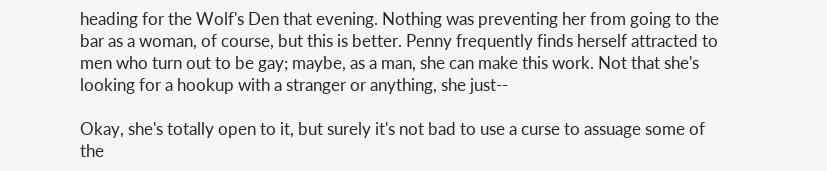heading for the Wolf's Den that evening. Nothing was preventing her from going to the bar as a woman, of course, but this is better. Penny frequently finds herself attracted to men who turn out to be gay; maybe, as a man, she can make this work. Not that she's looking for a hookup with a stranger or anything, she just--

Okay, she's totally open to it, but surely it's not bad to use a curse to assuage some of the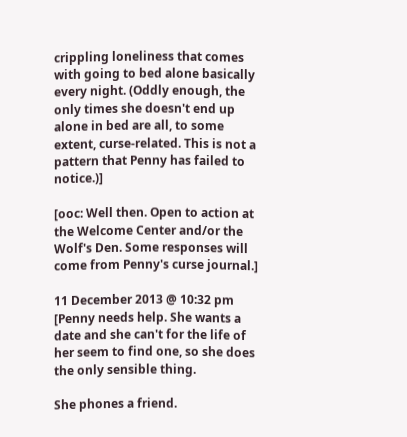crippling loneliness that comes with going to bed alone basically every night. (Oddly enough, the only times she doesn't end up alone in bed are all, to some extent, curse-related. This is not a pattern that Penny has failed to notice.)]

[ooc: Well then. Open to action at the Welcome Center and/or the Wolf's Den. Some responses will come from Penny's curse journal.]

11 December 2013 @ 10:32 pm
[Penny needs help. She wants a date and she can't for the life of her seem to find one, so she does the only sensible thing.

She phones a friend.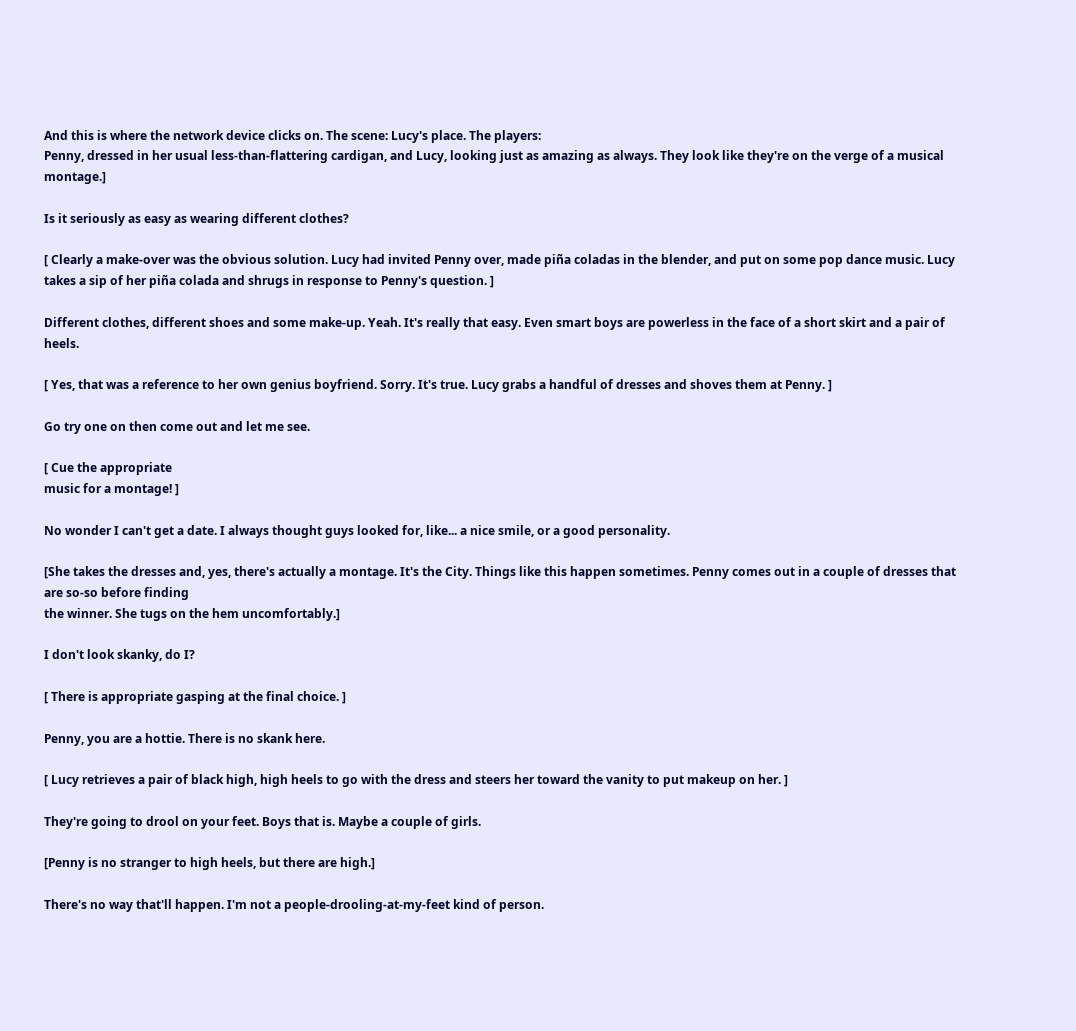And this is where the network device clicks on. The scene: Lucy's place. The players:
Penny, dressed in her usual less-than-flattering cardigan, and Lucy, looking just as amazing as always. They look like they're on the verge of a musical montage.]

Is it seriously as easy as wearing different clothes?

[ Clearly a make-over was the obvious solution. Lucy had invited Penny over, made piña coladas in the blender, and put on some pop dance music. Lucy takes a sip of her piña colada and shrugs in response to Penny's question. ]

Different clothes, different shoes and some make-up. Yeah. It's really that easy. Even smart boys are powerless in the face of a short skirt and a pair of heels.

[ Yes, that was a reference to her own genius boyfriend. Sorry. It's true. Lucy grabs a handful of dresses and shoves them at Penny. ]

Go try one on then come out and let me see.

[ Cue the appropriate
music for a montage! ]

No wonder I can't get a date. I always thought guys looked for, like... a nice smile, or a good personality.

[She takes the dresses and, yes, there's actually a montage. It's the City. Things like this happen sometimes. Penny comes out in a couple of dresses that are so-so before finding
the winner. She tugs on the hem uncomfortably.]

I don't look skanky, do I?

[ There is appropriate gasping at the final choice. ]

Penny, you are a hottie. There is no skank here.

[ Lucy retrieves a pair of black high, high heels to go with the dress and steers her toward the vanity to put makeup on her. ]

They're going to drool on your feet. Boys that is. Maybe a couple of girls.

[Penny is no stranger to high heels, but there are high.]

There's no way that'll happen. I'm not a people-drooling-at-my-feet kind of person.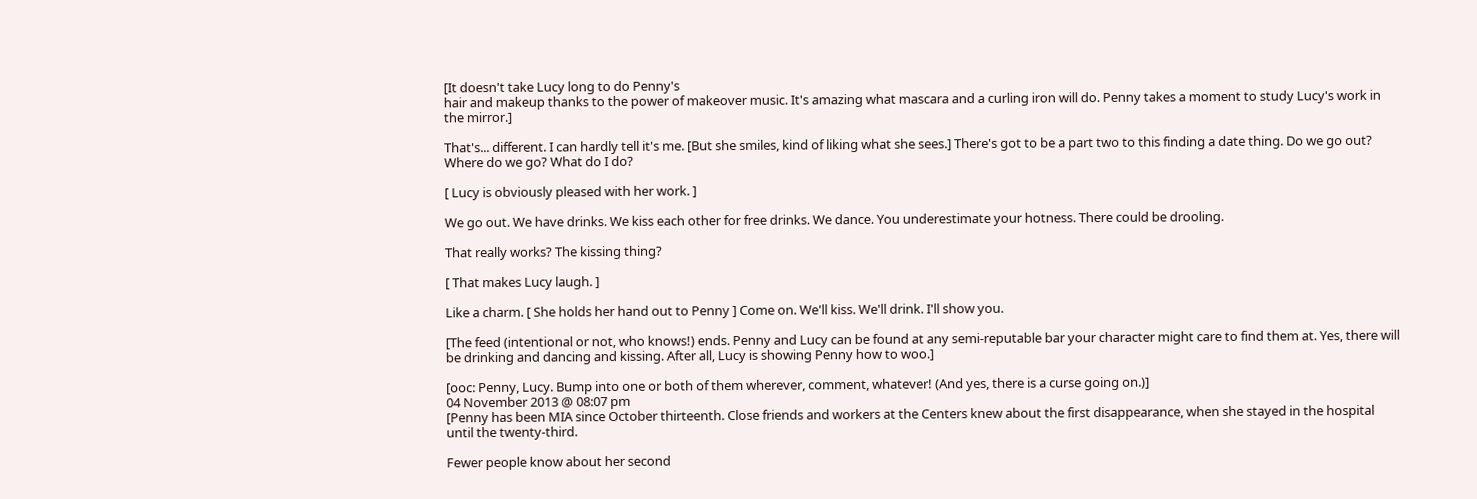[It doesn't take Lucy long to do Penny's
hair and makeup thanks to the power of makeover music. It's amazing what mascara and a curling iron will do. Penny takes a moment to study Lucy's work in the mirror.]

That's... different. I can hardly tell it's me. [But she smiles, kind of liking what she sees.] There's got to be a part two to this finding a date thing. Do we go out? Where do we go? What do I do?

[ Lucy is obviously pleased with her work. ]

We go out. We have drinks. We kiss each other for free drinks. We dance. You underestimate your hotness. There could be drooling.

That really works? The kissing thing?

[ That makes Lucy laugh. ]

Like a charm. [ She holds her hand out to Penny ] Come on. We'll kiss. We'll drink. I'll show you.

[The feed (intentional or not, who knows!) ends. Penny and Lucy can be found at any semi-reputable bar your character might care to find them at. Yes, there will be drinking and dancing and kissing. After all, Lucy is showing Penny how to woo.]

[ooc: Penny, Lucy. Bump into one or both of them wherever, comment, whatever! (And yes, there is a curse going on.)]
04 November 2013 @ 08:07 pm
[Penny has been MIA since October thirteenth. Close friends and workers at the Centers knew about the first disappearance, when she stayed in the hospital until the twenty-third.

Fewer people know about her second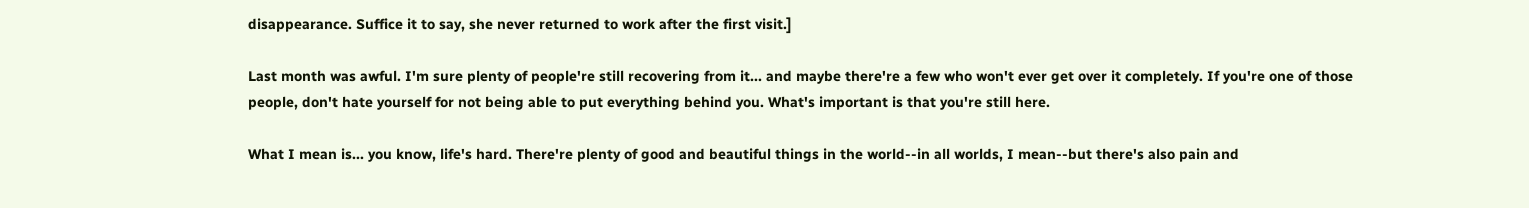disappearance. Suffice it to say, she never returned to work after the first visit.]

Last month was awful. I'm sure plenty of people're still recovering from it... and maybe there're a few who won't ever get over it completely. If you're one of those people, don't hate yourself for not being able to put everything behind you. What's important is that you're still here.

What I mean is... you know, life's hard. There're plenty of good and beautiful things in the world--in all worlds, I mean--but there's also pain and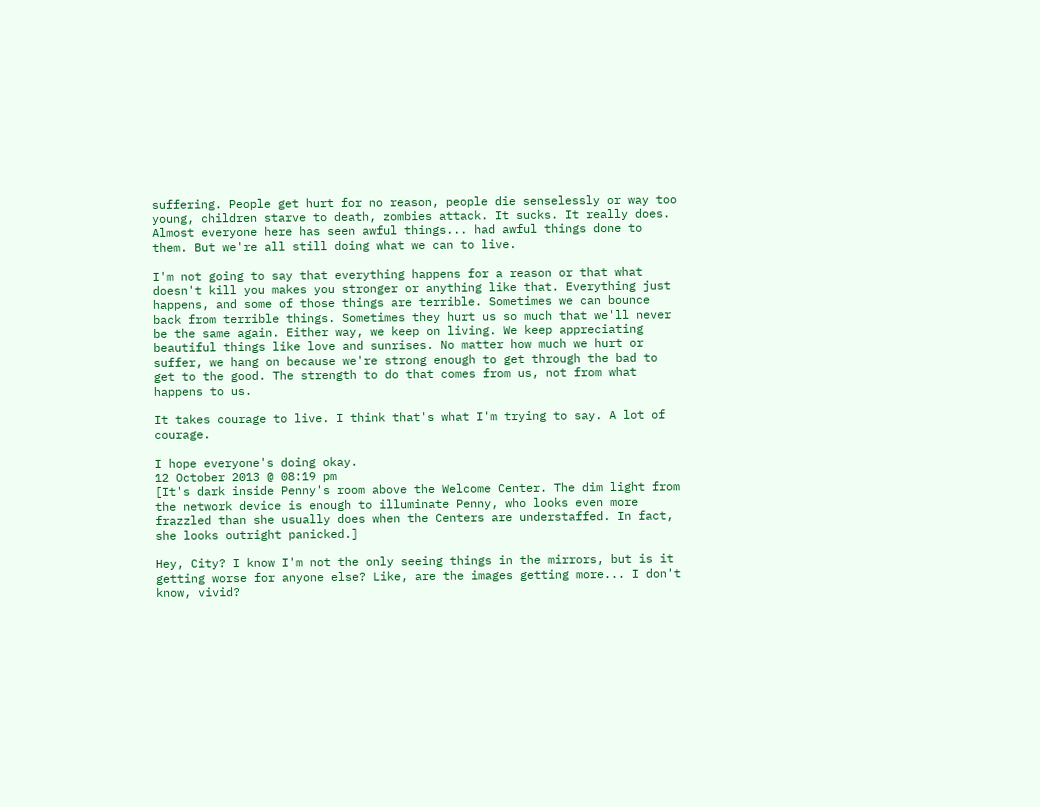suffering. People get hurt for no reason, people die senselessly or way too young, children starve to death, zombies attack. It sucks. It really does. Almost everyone here has seen awful things... had awful things done to them. But we're all still doing what we can to live.

I'm not going to say that everything happens for a reason or that what doesn't kill you makes you stronger or anything like that. Everything just happens, and some of those things are terrible. Sometimes we can bounce back from terrible things. Sometimes they hurt us so much that we'll never be the same again. Either way, we keep on living. We keep appreciating beautiful things like love and sunrises. No matter how much we hurt or suffer, we hang on because we're strong enough to get through the bad to get to the good. The strength to do that comes from us, not from what happens to us.

It takes courage to live. I think that's what I'm trying to say. A lot of courage.

I hope everyone's doing okay.
12 October 2013 @ 08:19 pm
[It's dark inside Penny's room above the Welcome Center. The dim light from the network device is enough to illuminate Penny, who looks even more frazzled than she usually does when the Centers are understaffed. In fact, she looks outright panicked.]

Hey, City? I know I'm not the only seeing things in the mirrors, but is it getting worse for anyone else? Like, are the images getting more... I don't know, vivid?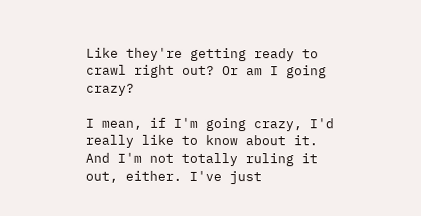Like they're getting ready to crawl right out? Or am I going crazy?

I mean, if I'm going crazy, I'd really like to know about it. And I'm not totally ruling it out, either. I've just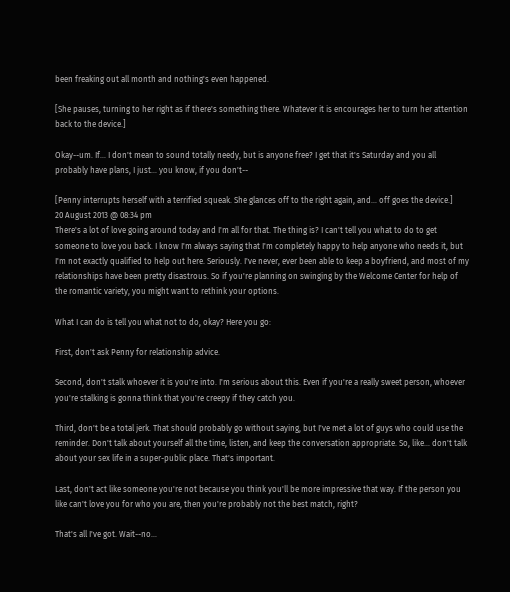been freaking out all month and nothing's even happened.

[She pauses, turning to her right as if there's something there. Whatever it is encourages her to turn her attention back to the device.]

Okay--um. If... I don't mean to sound totally needy, but is anyone free? I get that it's Saturday and you all probably have plans, I just... you know, if you don't--

[Penny interrupts herself with a terrified squeak. She glances off to the right again, and... off goes the device.]
20 August 2013 @ 08:34 pm
There's a lot of love going around today and I'm all for that. The thing is? I can't tell you what to do to get someone to love you back. I know I'm always saying that I'm completely happy to help anyone who needs it, but I'm not exactly qualified to help out here. Seriously. I've never, ever been able to keep a boyfriend, and most of my relationships have been pretty disastrous. So if you're planning on swinging by the Welcome Center for help of the romantic variety, you might want to rethink your options.

What I can do is tell you what not to do, okay? Here you go:

First, don't ask Penny for relationship advice.

Second, don't stalk whoever it is you're into. I'm serious about this. Even if you're a really sweet person, whoever you're stalking is gonna think that you're creepy if they catch you.

Third, don't be a total jerk. That should probably go without saying, but I've met a lot of guys who could use the reminder. Don't talk about yourself all the time, listen, and keep the conversation appropriate. So, like... don't talk about your sex life in a super-public place. That's important.

Last, don't act like someone you're not because you think you'll be more impressive that way. If the person you like can't love you for who you are, then you're probably not the best match, right?

That's all I've got. Wait--no...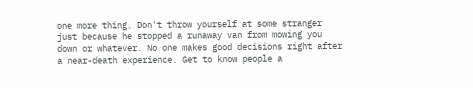one more thing. Don't throw yourself at some stranger just because he stopped a runaway van from mowing you down or whatever. No one makes good decisions right after a near-death experience. Get to know people a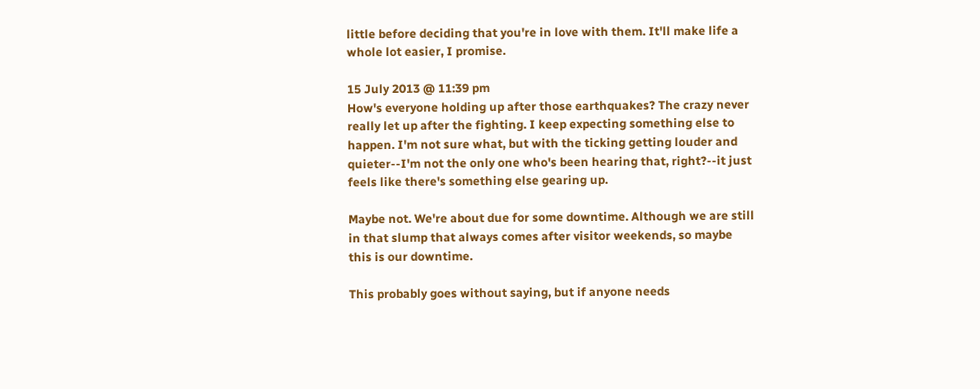little before deciding that you're in love with them. It'll make life a whole lot easier, I promise.

15 July 2013 @ 11:39 pm
How's everyone holding up after those earthquakes? The crazy never really let up after the fighting. I keep expecting something else to happen. I'm not sure what, but with the ticking getting louder and quieter--I'm not the only one who's been hearing that, right?--it just feels like there's something else gearing up.

Maybe not. We're about due for some downtime. Although we are still in that slump that always comes after visitor weekends, so maybe this is our downtime.

This probably goes without saying, but if anyone needs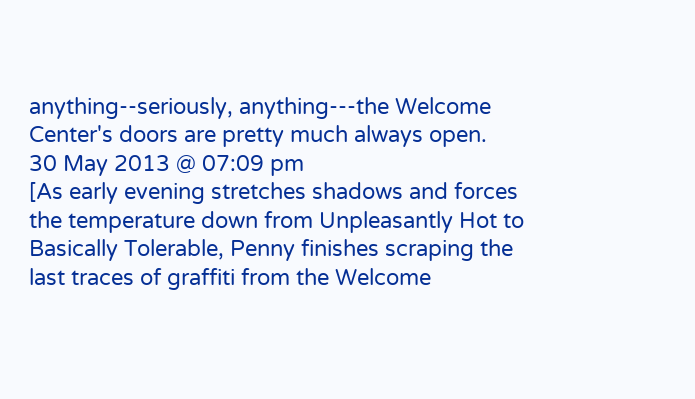anything--seriously, anything---the Welcome Center's doors are pretty much always open.
30 May 2013 @ 07:09 pm
[As early evening stretches shadows and forces the temperature down from Unpleasantly Hot to Basically Tolerable, Penny finishes scraping the last traces of graffiti from the Welcome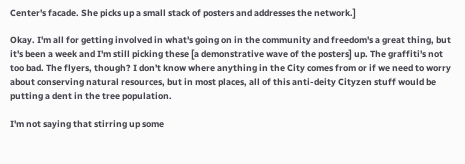Center's facade. She picks up a small stack of posters and addresses the network.]

Okay. I'm all for getting involved in what's going on in the community and freedom's a great thing, but it's been a week and I'm still picking these [a demonstrative wave of the posters] up. The graffiti's not too bad. The flyers, though? I don't know where anything in the City comes from or if we need to worry about conserving natural resources, but in most places, all of this anti-deity Cityzen stuff would be putting a dent in the tree population.

I'm not saying that stirring up some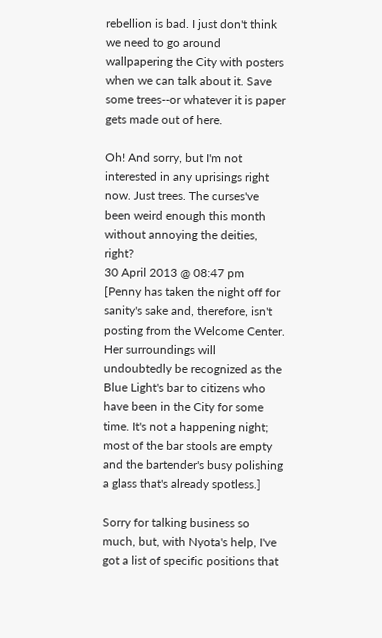rebellion is bad. I just don't think we need to go around wallpapering the City with posters when we can talk about it. Save some trees--or whatever it is paper gets made out of here.

Oh! And sorry, but I'm not interested in any uprisings right now. Just trees. The curses've been weird enough this month without annoying the deities, right?
30 April 2013 @ 08:47 pm
[Penny has taken the night off for sanity's sake and, therefore, isn't posting from the Welcome Center. Her surroundings will undoubtedly be recognized as the Blue Light's bar to citizens who have been in the City for some time. It's not a happening night; most of the bar stools are empty and the bartender's busy polishing a glass that's already spotless.]

Sorry for talking business so much, but, with Nyota's help, I've got a list of specific positions that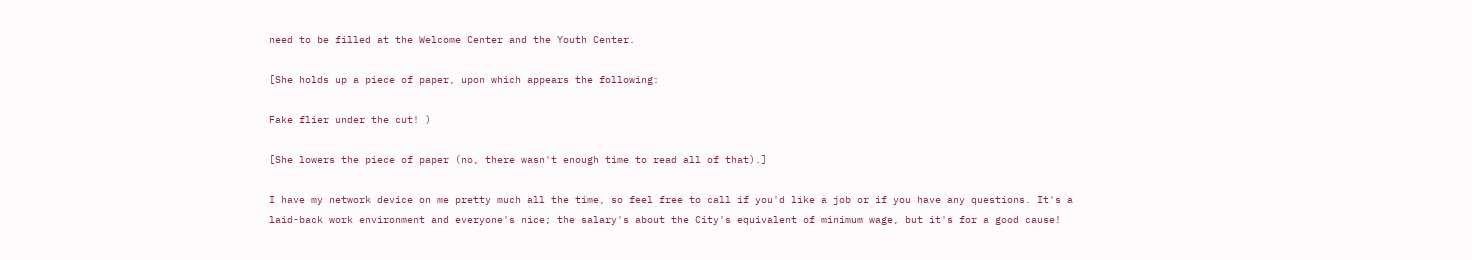need to be filled at the Welcome Center and the Youth Center.

[She holds up a piece of paper, upon which appears the following:

Fake flier under the cut! )

[She lowers the piece of paper (no, there wasn't enough time to read all of that).]

I have my network device on me pretty much all the time, so feel free to call if you'd like a job or if you have any questions. It's a laid-back work environment and everyone's nice; the salary's about the City's equivalent of minimum wage, but it's for a good cause!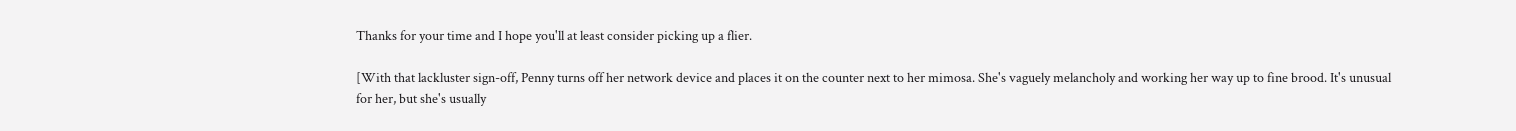Thanks for your time and I hope you'll at least consider picking up a flier.

[With that lackluster sign-off, Penny turns off her network device and places it on the counter next to her mimosa. She's vaguely melancholy and working her way up to fine brood. It's unusual for her, but she's usually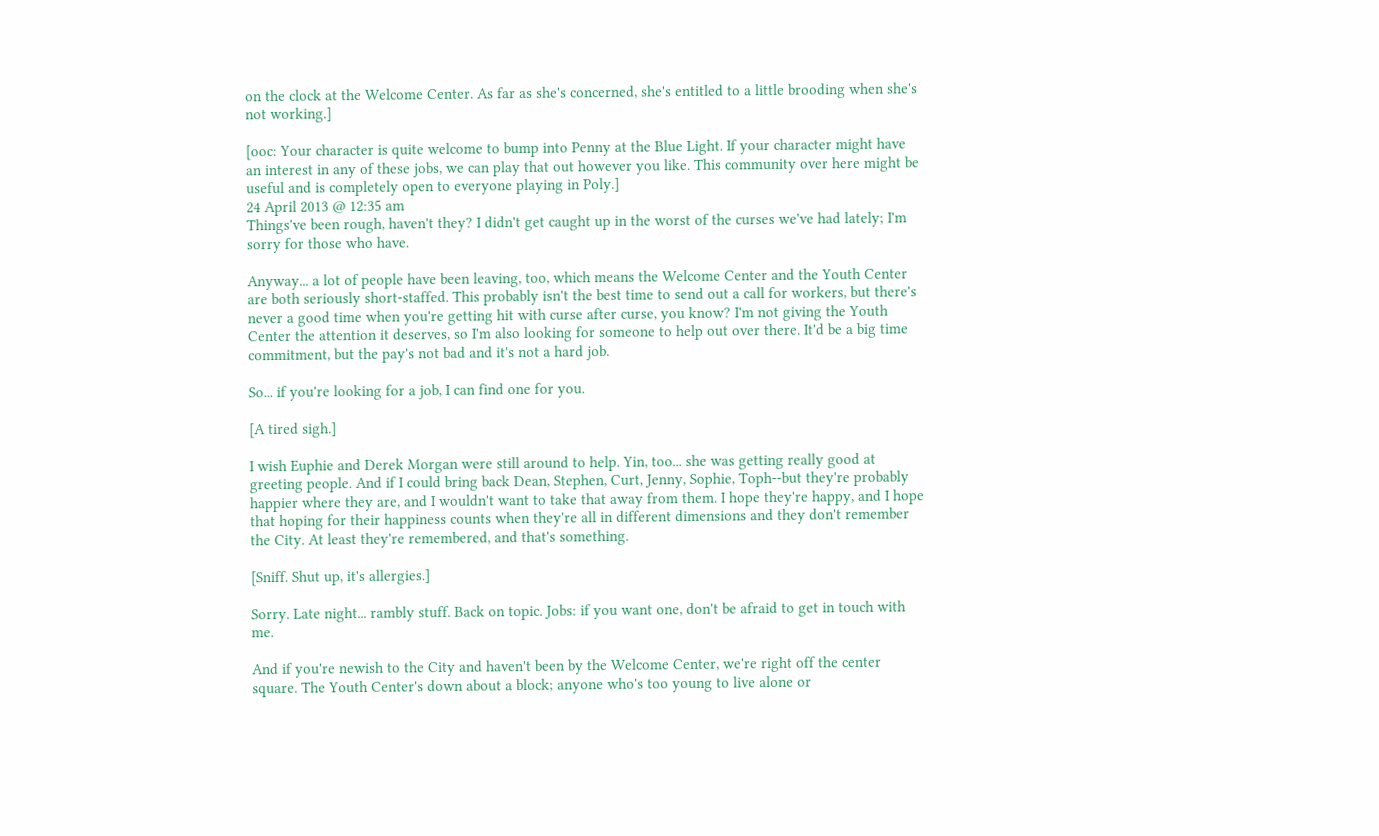on the clock at the Welcome Center. As far as she's concerned, she's entitled to a little brooding when she's not working.]

[ooc: Your character is quite welcome to bump into Penny at the Blue Light. If your character might have an interest in any of these jobs, we can play that out however you like. This community over here might be useful and is completely open to everyone playing in Poly.]
24 April 2013 @ 12:35 am
Things've been rough, haven't they? I didn't get caught up in the worst of the curses we've had lately; I'm sorry for those who have.

Anyway... a lot of people have been leaving, too, which means the Welcome Center and the Youth Center are both seriously short-staffed. This probably isn't the best time to send out a call for workers, but there's never a good time when you're getting hit with curse after curse, you know? I'm not giving the Youth Center the attention it deserves, so I'm also looking for someone to help out over there. It'd be a big time commitment, but the pay's not bad and it's not a hard job.

So... if you're looking for a job, I can find one for you.

[A tired sigh.]

I wish Euphie and Derek Morgan were still around to help. Yin, too... she was getting really good at greeting people. And if I could bring back Dean, Stephen, Curt, Jenny, Sophie, Toph--but they're probably happier where they are, and I wouldn't want to take that away from them. I hope they're happy, and I hope that hoping for their happiness counts when they're all in different dimensions and they don't remember the City. At least they're remembered, and that's something.

[Sniff. Shut up, it's allergies.]

Sorry. Late night... rambly stuff. Back on topic. Jobs: if you want one, don't be afraid to get in touch with me.

And if you're newish to the City and haven't been by the Welcome Center, we're right off the center square. The Youth Center's down about a block; anyone who's too young to live alone or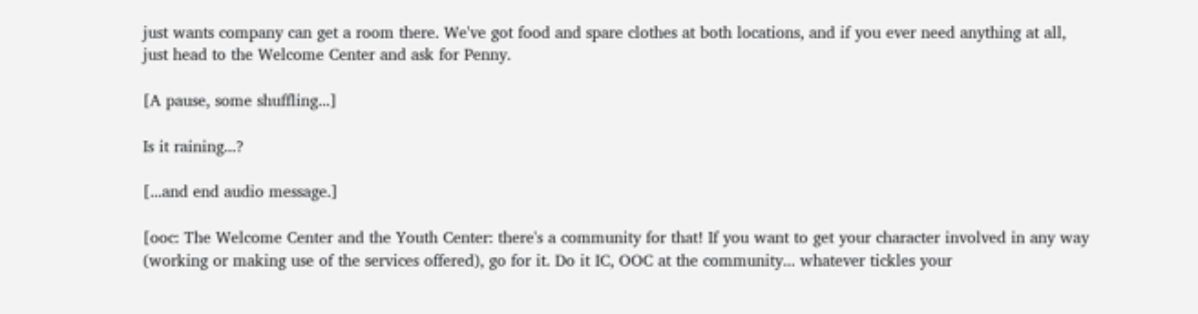just wants company can get a room there. We've got food and spare clothes at both locations, and if you ever need anything at all, just head to the Welcome Center and ask for Penny.

[A pause, some shuffling...]

Is it raining...?

[...and end audio message.]

[ooc: The Welcome Center and the Youth Center: there's a community for that! If you want to get your character involved in any way (working or making use of the services offered), go for it. Do it IC, OOC at the community... whatever tickles your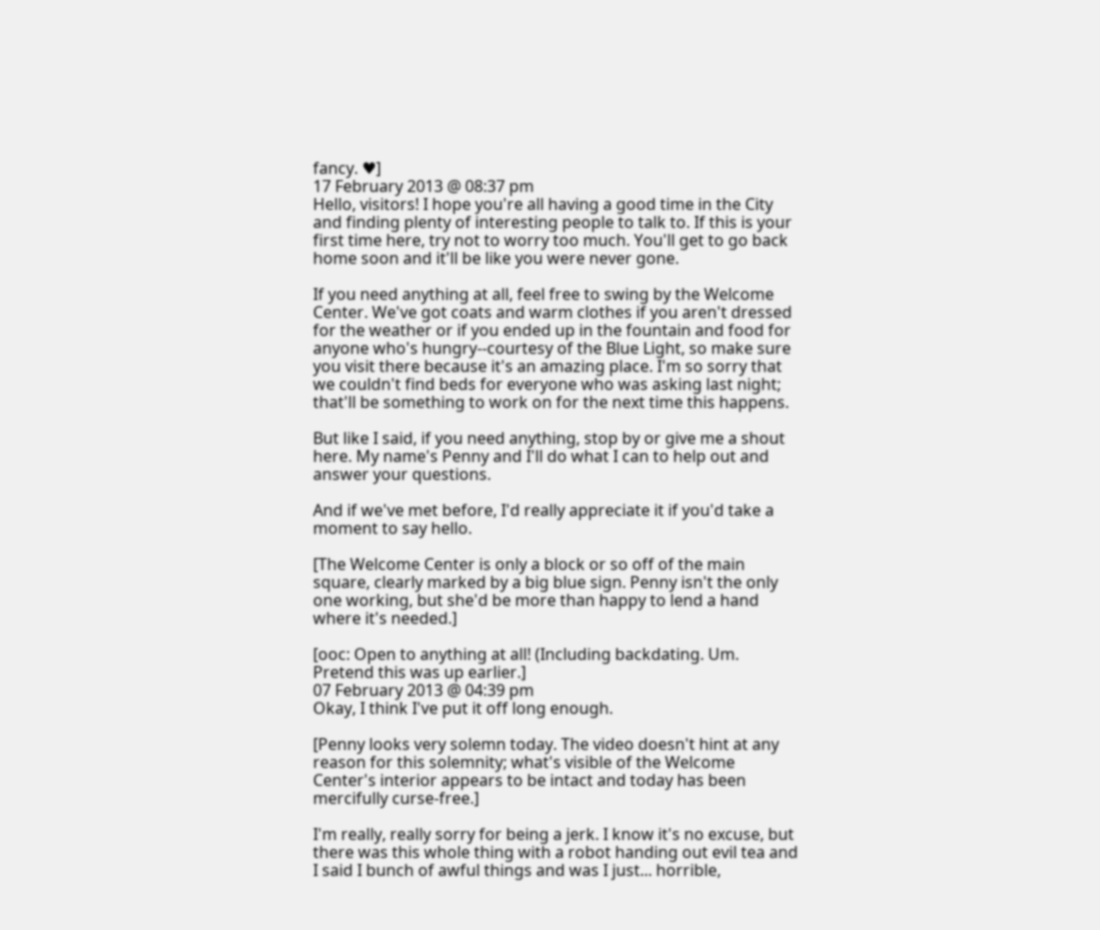fancy. ♥]
17 February 2013 @ 08:37 pm
Hello, visitors! I hope you're all having a good time in the City and finding plenty of interesting people to talk to. If this is your first time here, try not to worry too much. You'll get to go back home soon and it'll be like you were never gone.

If you need anything at all, feel free to swing by the Welcome Center. We've got coats and warm clothes if you aren't dressed for the weather or if you ended up in the fountain and food for anyone who's hungry--courtesy of the Blue Light, so make sure you visit there because it's an amazing place. I'm so sorry that we couldn't find beds for everyone who was asking last night; that'll be something to work on for the next time this happens.

But like I said, if you need anything, stop by or give me a shout here. My name's Penny and I'll do what I can to help out and answer your questions.

And if we've met before, I'd really appreciate it if you'd take a moment to say hello.

[The Welcome Center is only a block or so off of the main square, clearly marked by a big blue sign. Penny isn't the only one working, but she'd be more than happy to lend a hand where it's needed.]

[ooc: Open to anything at all! (Including backdating. Um. Pretend this was up earlier.]
07 February 2013 @ 04:39 pm
Okay, I think I've put it off long enough.

[Penny looks very solemn today. The video doesn't hint at any reason for this solemnity; what's visible of the Welcome Center's interior appears to be intact and today has been mercifully curse-free.]

I'm really, really sorry for being a jerk. I know it's no excuse, but there was this whole thing with a robot handing out evil tea and I said I bunch of awful things and was I just... horrible,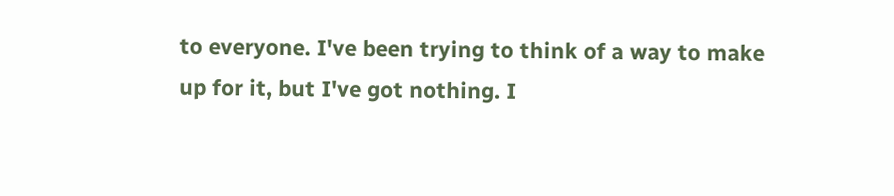to everyone. I've been trying to think of a way to make up for it, but I've got nothing. I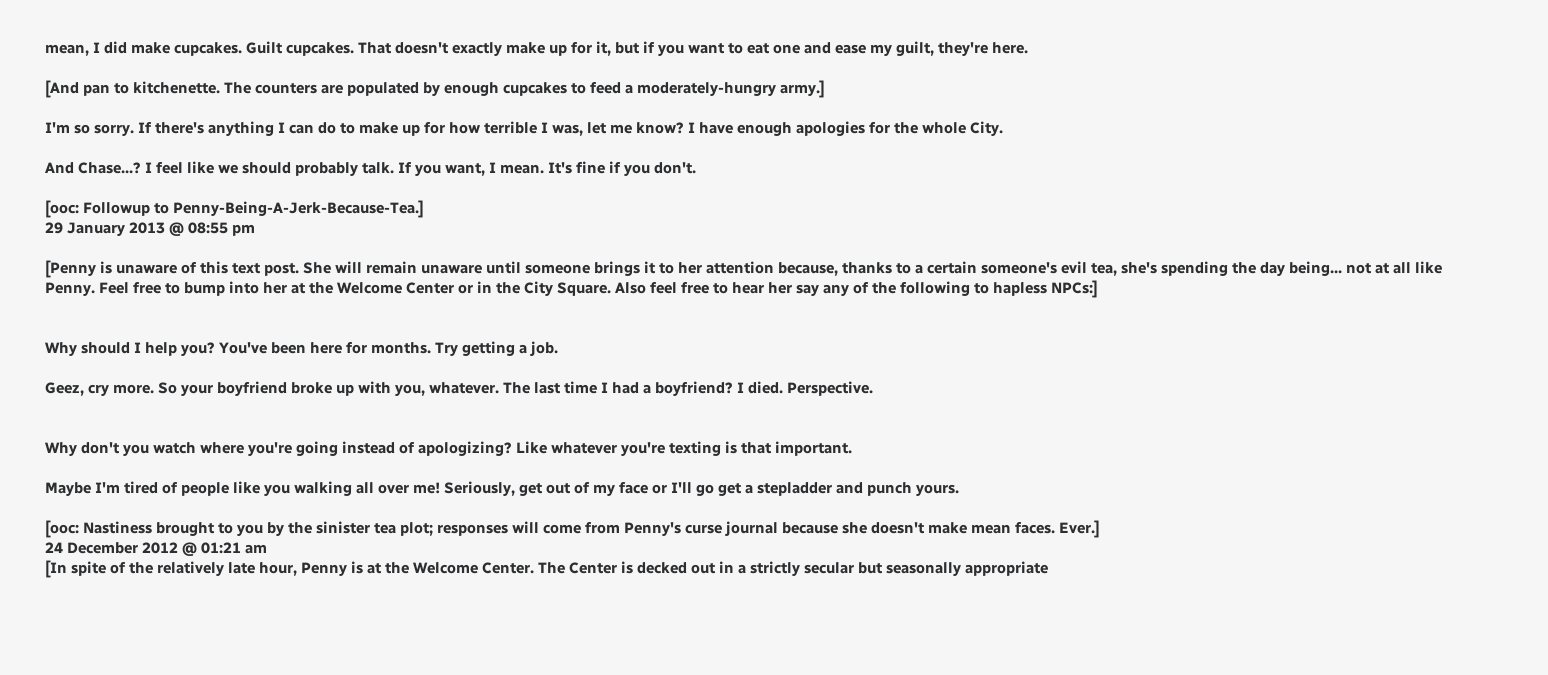mean, I did make cupcakes. Guilt cupcakes. That doesn't exactly make up for it, but if you want to eat one and ease my guilt, they're here.

[And pan to kitchenette. The counters are populated by enough cupcakes to feed a moderately-hungry army.]

I'm so sorry. If there's anything I can do to make up for how terrible I was, let me know? I have enough apologies for the whole City.

And Chase...? I feel like we should probably talk. If you want, I mean. It's fine if you don't.

[ooc: Followup to Penny-Being-A-Jerk-Because-Tea.]
29 January 2013 @ 08:55 pm

[Penny is unaware of this text post. She will remain unaware until someone brings it to her attention because, thanks to a certain someone's evil tea, she's spending the day being... not at all like Penny. Feel free to bump into her at the Welcome Center or in the City Square. Also feel free to hear her say any of the following to hapless NPCs:]


Why should I help you? You've been here for months. Try getting a job.

Geez, cry more. So your boyfriend broke up with you, whatever. The last time I had a boyfriend? I died. Perspective.


Why don't you watch where you're going instead of apologizing? Like whatever you're texting is that important.

Maybe I'm tired of people like you walking all over me! Seriously, get out of my face or I'll go get a stepladder and punch yours.

[ooc: Nastiness brought to you by the sinister tea plot; responses will come from Penny's curse journal because she doesn't make mean faces. Ever.]
24 December 2012 @ 01:21 am
[In spite of the relatively late hour, Penny is at the Welcome Center. The Center is decked out in a strictly secular but seasonally appropriate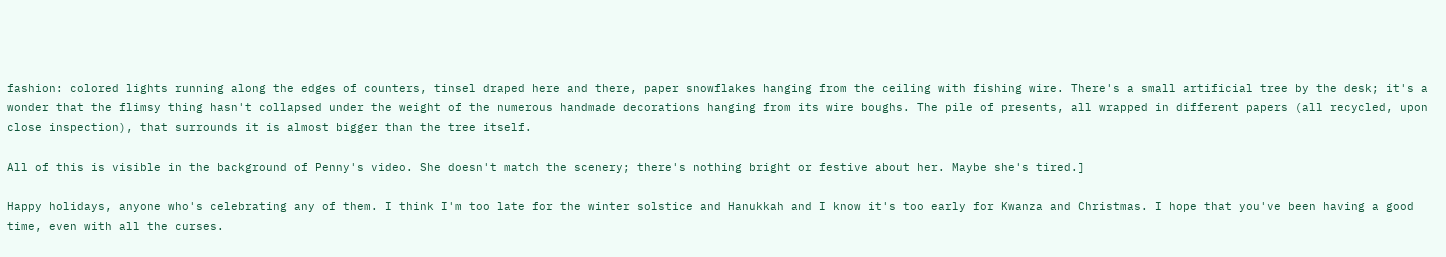fashion: colored lights running along the edges of counters, tinsel draped here and there, paper snowflakes hanging from the ceiling with fishing wire. There's a small artificial tree by the desk; it's a wonder that the flimsy thing hasn't collapsed under the weight of the numerous handmade decorations hanging from its wire boughs. The pile of presents, all wrapped in different papers (all recycled, upon close inspection), that surrounds it is almost bigger than the tree itself.

All of this is visible in the background of Penny's video. She doesn't match the scenery; there's nothing bright or festive about her. Maybe she's tired.]

Happy holidays, anyone who's celebrating any of them. I think I'm too late for the winter solstice and Hanukkah and I know it's too early for Kwanza and Christmas. I hope that you've been having a good time, even with all the curses.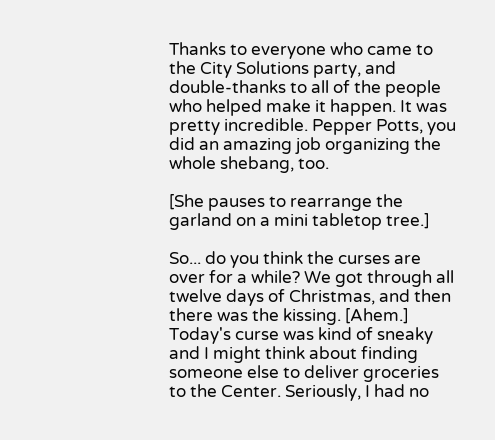Thanks to everyone who came to the City Solutions party, and double-thanks to all of the people who helped make it happen. It was pretty incredible. Pepper Potts, you did an amazing job organizing the whole shebang, too.

[She pauses to rearrange the garland on a mini tabletop tree.]

So... do you think the curses are over for a while? We got through all twelve days of Christmas, and then there was the kissing. [Ahem.] Today's curse was kind of sneaky and I might think about finding someone else to deliver groceries to the Center. Seriously, I had no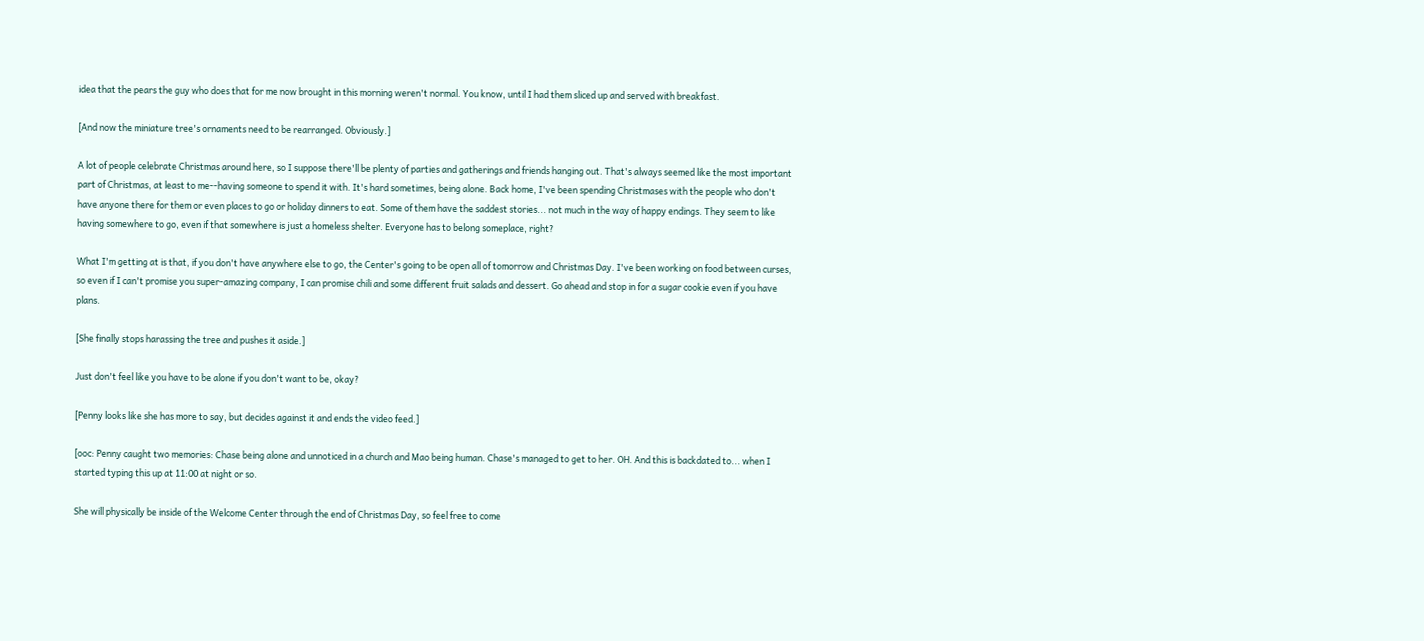idea that the pears the guy who does that for me now brought in this morning weren't normal. You know, until I had them sliced up and served with breakfast.

[And now the miniature tree's ornaments need to be rearranged. Obviously.]

A lot of people celebrate Christmas around here, so I suppose there'll be plenty of parties and gatherings and friends hanging out. That's always seemed like the most important part of Christmas, at least to me--having someone to spend it with. It's hard sometimes, being alone. Back home, I've been spending Christmases with the people who don't have anyone there for them or even places to go or holiday dinners to eat. Some of them have the saddest stories... not much in the way of happy endings. They seem to like having somewhere to go, even if that somewhere is just a homeless shelter. Everyone has to belong someplace, right?

What I'm getting at is that, if you don't have anywhere else to go, the Center's going to be open all of tomorrow and Christmas Day. I've been working on food between curses, so even if I can't promise you super-amazing company, I can promise chili and some different fruit salads and dessert. Go ahead and stop in for a sugar cookie even if you have plans.

[She finally stops harassing the tree and pushes it aside.]

Just don't feel like you have to be alone if you don't want to be, okay?

[Penny looks like she has more to say, but decides against it and ends the video feed.]

[ooc: Penny caught two memories: Chase being alone and unnoticed in a church and Mao being human. Chase's managed to get to her. OH. And this is backdated to... when I started typing this up at 11:00 at night or so.

She will physically be inside of the Welcome Center through the end of Christmas Day, so feel free to come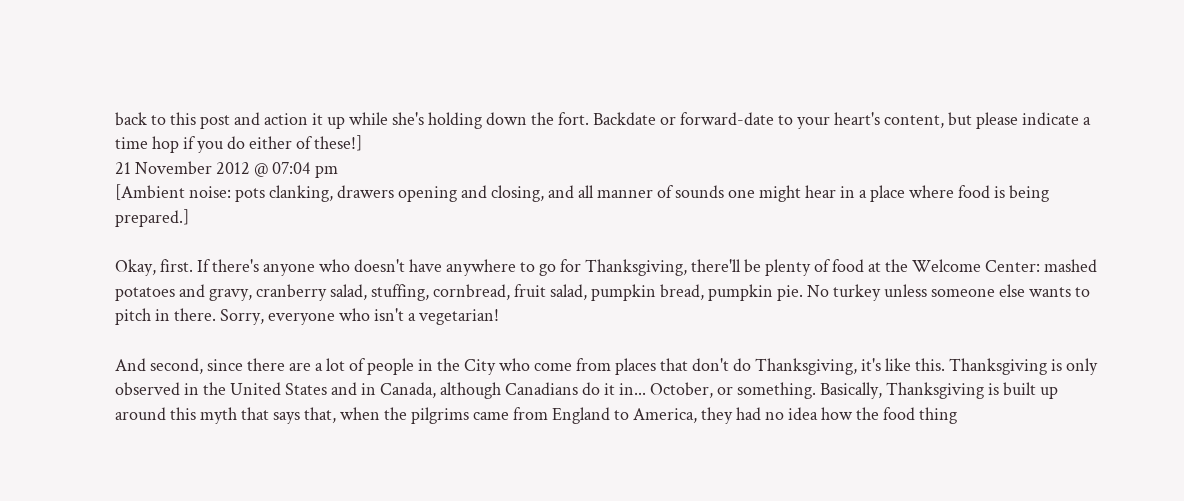back to this post and action it up while she's holding down the fort. Backdate or forward-date to your heart's content, but please indicate a time hop if you do either of these!]
21 November 2012 @ 07:04 pm
[Ambient noise: pots clanking, drawers opening and closing, and all manner of sounds one might hear in a place where food is being prepared.]

Okay, first. If there's anyone who doesn't have anywhere to go for Thanksgiving, there'll be plenty of food at the Welcome Center: mashed potatoes and gravy, cranberry salad, stuffing, cornbread, fruit salad, pumpkin bread, pumpkin pie. No turkey unless someone else wants to pitch in there. Sorry, everyone who isn't a vegetarian!

And second, since there are a lot of people in the City who come from places that don't do Thanksgiving, it's like this. Thanksgiving is only observed in the United States and in Canada, although Canadians do it in... October, or something. Basically, Thanksgiving is built up around this myth that says that, when the pilgrims came from England to America, they had no idea how the food thing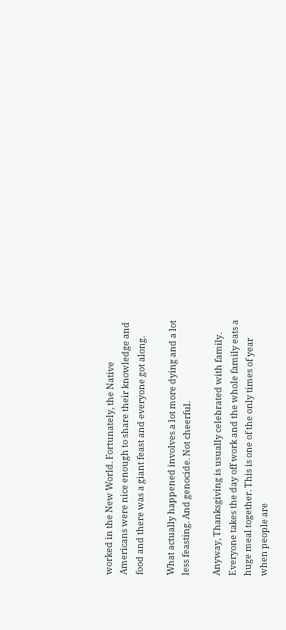worked in the New World. Fortunately, the Native Americans were nice enough to share their knowledge and food and there was a giant feast and everyone got along.

What actually happened involves a lot more dying and a lot less feasting. And genocide. Not cheerful.

Anyway, Thanksgiving is usually celebrated with family. Everyone takes the day off work and the whole family eats a huge meal together. This is one of the only times of year when people are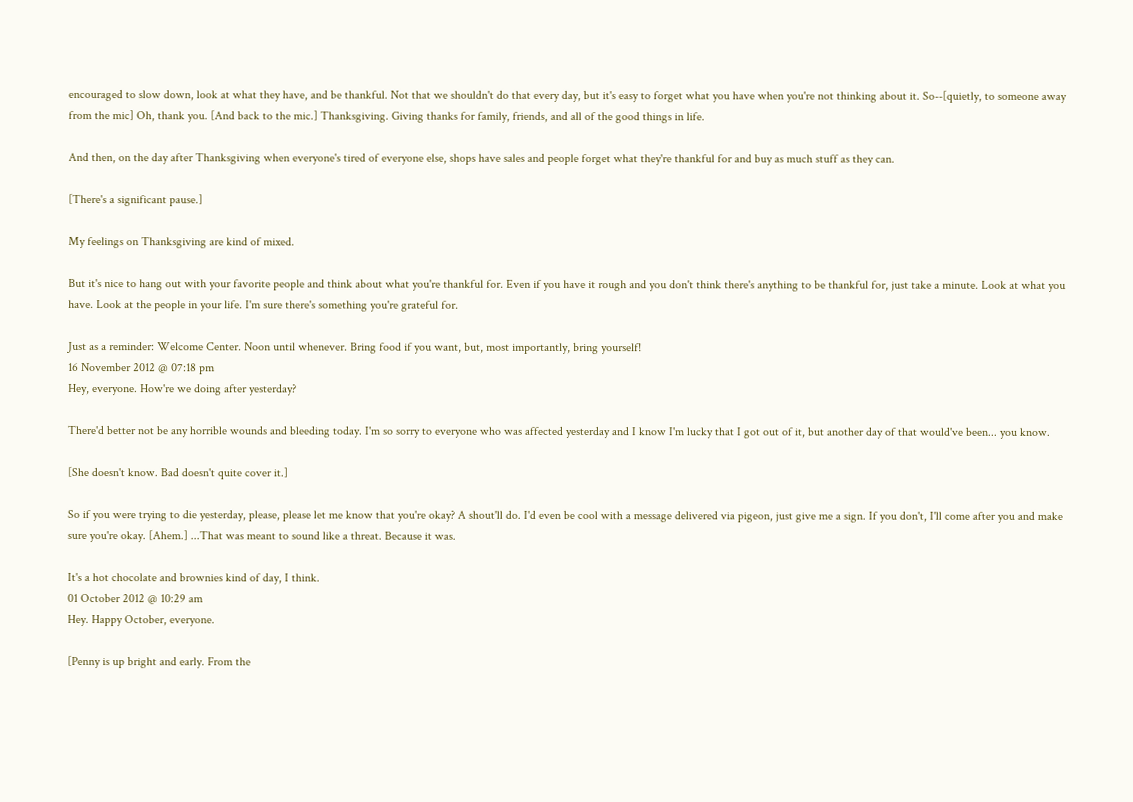encouraged to slow down, look at what they have, and be thankful. Not that we shouldn't do that every day, but it's easy to forget what you have when you're not thinking about it. So--[quietly, to someone away from the mic] Oh, thank you. [And back to the mic.] Thanksgiving. Giving thanks for family, friends, and all of the good things in life.

And then, on the day after Thanksgiving when everyone's tired of everyone else, shops have sales and people forget what they're thankful for and buy as much stuff as they can.

[There's a significant pause.]

My feelings on Thanksgiving are kind of mixed.

But it's nice to hang out with your favorite people and think about what you're thankful for. Even if you have it rough and you don't think there's anything to be thankful for, just take a minute. Look at what you have. Look at the people in your life. I'm sure there's something you're grateful for.

Just as a reminder: Welcome Center. Noon until whenever. Bring food if you want, but, most importantly, bring yourself!
16 November 2012 @ 07:18 pm
Hey, everyone. How're we doing after yesterday?

There'd better not be any horrible wounds and bleeding today. I'm so sorry to everyone who was affected yesterday and I know I'm lucky that I got out of it, but another day of that would've been... you know.

[She doesn't know. Bad doesn't quite cover it.]

So if you were trying to die yesterday, please, please let me know that you're okay? A shout'll do. I'd even be cool with a message delivered via pigeon, just give me a sign. If you don't, I'll come after you and make sure you're okay. [Ahem.] ...That was meant to sound like a threat. Because it was.

It's a hot chocolate and brownies kind of day, I think.
01 October 2012 @ 10:29 am
Hey. Happy October, everyone.

[Penny is up bright and early. From the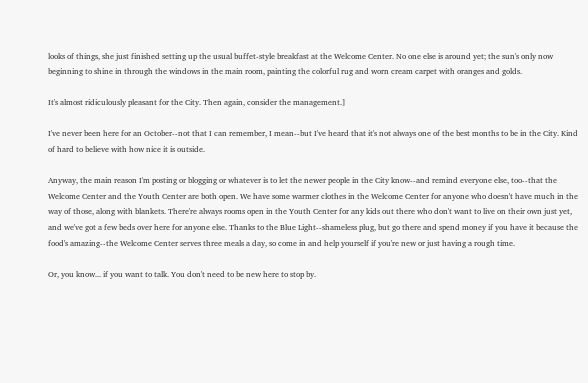looks of things, she just finished setting up the usual buffet-style breakfast at the Welcome Center. No one else is around yet; the sun's only now beginning to shine in through the windows in the main room, painting the colorful rug and worn cream carpet with oranges and golds.

It's almost ridiculously pleasant for the City. Then again, consider the management.]

I've never been here for an October--not that I can remember, I mean--but I've heard that it's not always one of the best months to be in the City. Kind of hard to believe with how nice it is outside.

Anyway, the main reason I'm posting or blogging or whatever is to let the newer people in the City know--and remind everyone else, too--that the Welcome Center and the Youth Center are both open. We have some warmer clothes in the Welcome Center for anyone who doesn't have much in the way of those, along with blankets. There're always rooms open in the Youth Center for any kids out there who don't want to live on their own just yet, and we've got a few beds over here for anyone else. Thanks to the Blue Light--shameless plug, but go there and spend money if you have it because the food's amazing--the Welcome Center serves three meals a day, so come in and help yourself if you're new or just having a rough time.

Or, you know... if you want to talk. You don't need to be new here to stop by.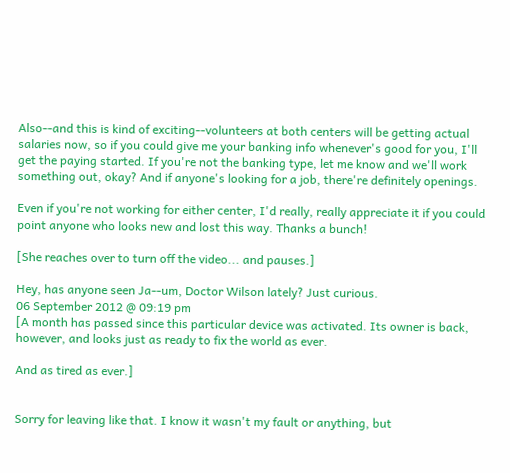Also--and this is kind of exciting--volunteers at both centers will be getting actual salaries now, so if you could give me your banking info whenever's good for you, I'll get the paying started. If you're not the banking type, let me know and we'll work something out, okay? And if anyone's looking for a job, there're definitely openings.

Even if you're not working for either center, I'd really, really appreciate it if you could point anyone who looks new and lost this way. Thanks a bunch!

[She reaches over to turn off the video... and pauses.]

Hey, has anyone seen Ja--um, Doctor Wilson lately? Just curious.
06 September 2012 @ 09:19 pm
[A month has passed since this particular device was activated. Its owner is back, however, and looks just as ready to fix the world as ever.

And as tired as ever.]


Sorry for leaving like that. I know it wasn't my fault or anything, but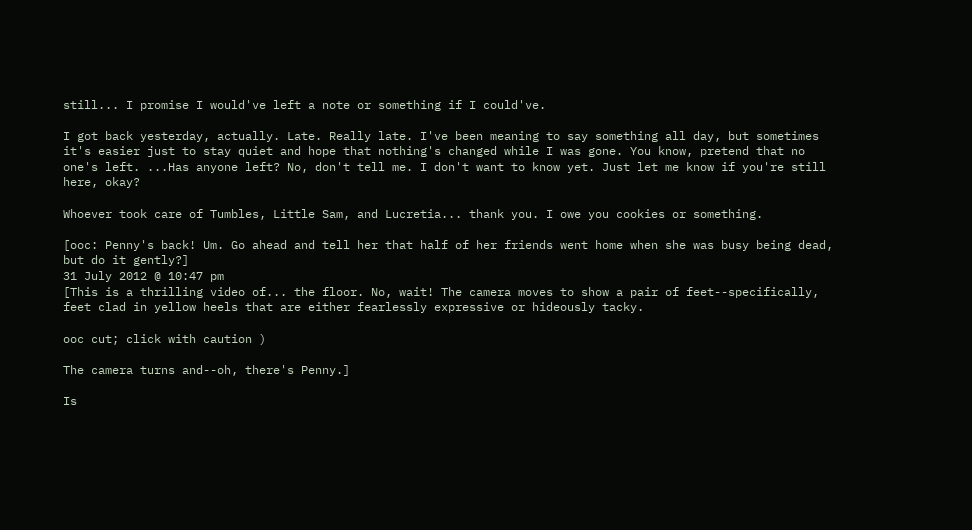still... I promise I would've left a note or something if I could've.

I got back yesterday, actually. Late. Really late. I've been meaning to say something all day, but sometimes it's easier just to stay quiet and hope that nothing's changed while I was gone. You know, pretend that no one's left. ...Has anyone left? No, don't tell me. I don't want to know yet. Just let me know if you're still here, okay?

Whoever took care of Tumbles, Little Sam, and Lucretia... thank you. I owe you cookies or something.

[ooc: Penny's back! Um. Go ahead and tell her that half of her friends went home when she was busy being dead, but do it gently?]
31 July 2012 @ 10:47 pm
[This is a thrilling video of... the floor. No, wait! The camera moves to show a pair of feet--specifically, feet clad in yellow heels that are either fearlessly expressive or hideously tacky.

ooc cut; click with caution )

The camera turns and--oh, there's Penny.]

Is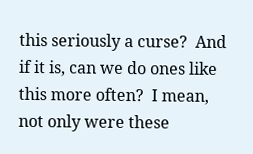this seriously a curse?  And if it is, can we do ones like this more often?  I mean, not only were these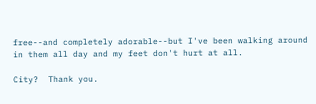free--and completely adorable--but I've been walking around in them all day and my feet don't hurt at all.

City?  Thank you.